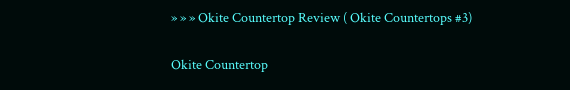» » » Okite Countertop Review ( Okite Countertops #3)

Okite Countertop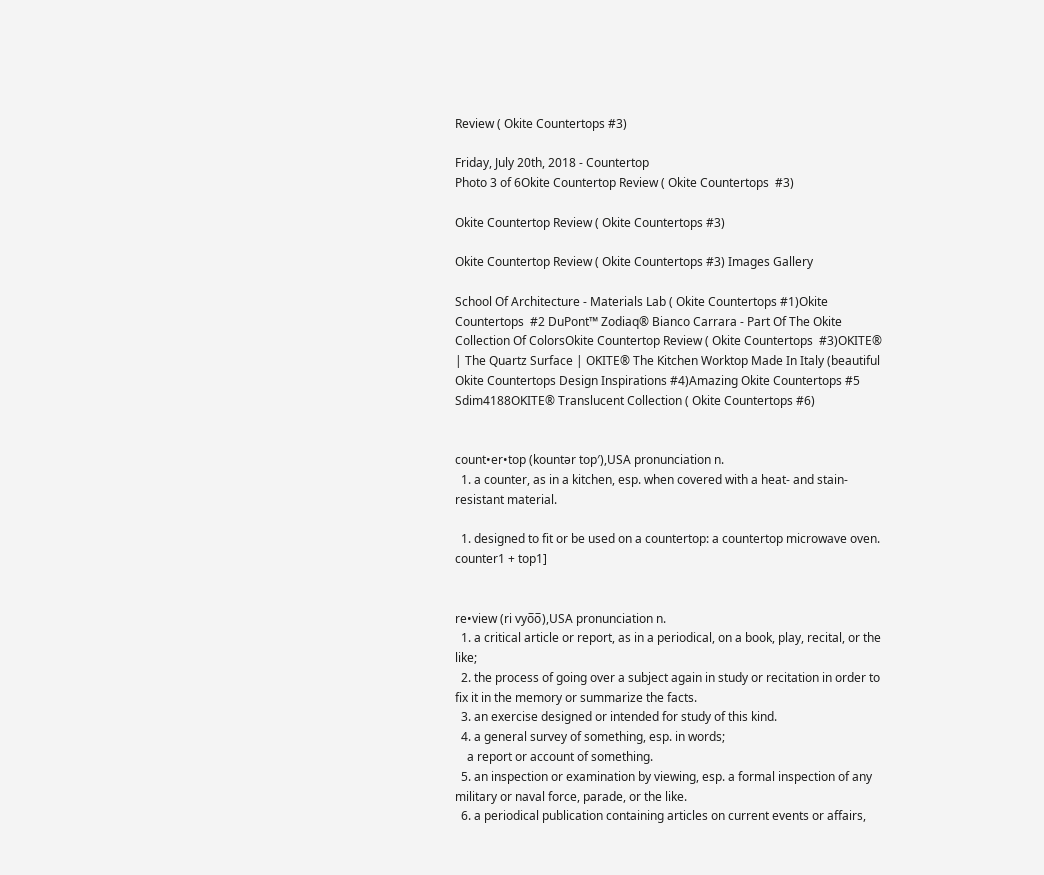Review ( Okite Countertops #3)

Friday, July 20th, 2018 - Countertop
Photo 3 of 6Okite Countertop Review ( Okite Countertops  #3)

Okite Countertop Review ( Okite Countertops #3)

Okite Countertop Review ( Okite Countertops #3) Images Gallery

School Of Architecture - Materials Lab ( Okite Countertops #1)Okite Countertops  #2 DuPont™ Zodiaq® Bianco Carrara - Part Of The Okite Collection Of ColorsOkite Countertop Review ( Okite Countertops  #3)OKITE® | The Quartz Surface | OKITE® The Kitchen Worktop Made In Italy (beautiful Okite Countertops Design Inspirations #4)Amazing Okite Countertops #5 Sdim4188OKITE® Translucent Collection ( Okite Countertops #6)


count•er•top (kountər top′),USA pronunciation n.
  1. a counter, as in a kitchen, esp. when covered with a heat- and stain-resistant material.

  1. designed to fit or be used on a countertop: a countertop microwave oven.
counter1 + top1]


re•view (ri vyo̅o̅),USA pronunciation n.
  1. a critical article or report, as in a periodical, on a book, play, recital, or the like;
  2. the process of going over a subject again in study or recitation in order to fix it in the memory or summarize the facts.
  3. an exercise designed or intended for study of this kind.
  4. a general survey of something, esp. in words;
    a report or account of something.
  5. an inspection or examination by viewing, esp. a formal inspection of any military or naval force, parade, or the like.
  6. a periodical publication containing articles on current events or affairs,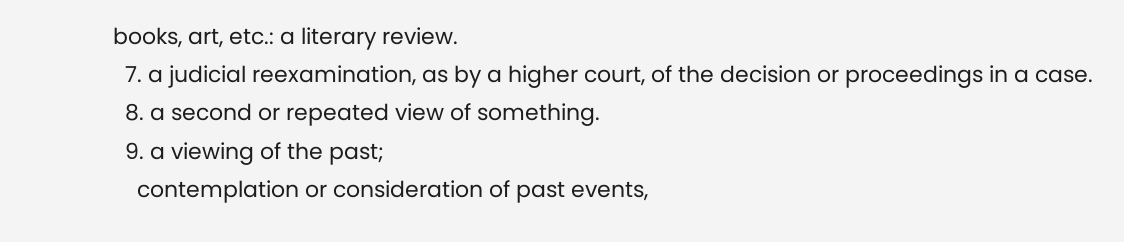books, art, etc.: a literary review.
  7. a judicial reexamination, as by a higher court, of the decision or proceedings in a case.
  8. a second or repeated view of something.
  9. a viewing of the past;
    contemplation or consideration of past events,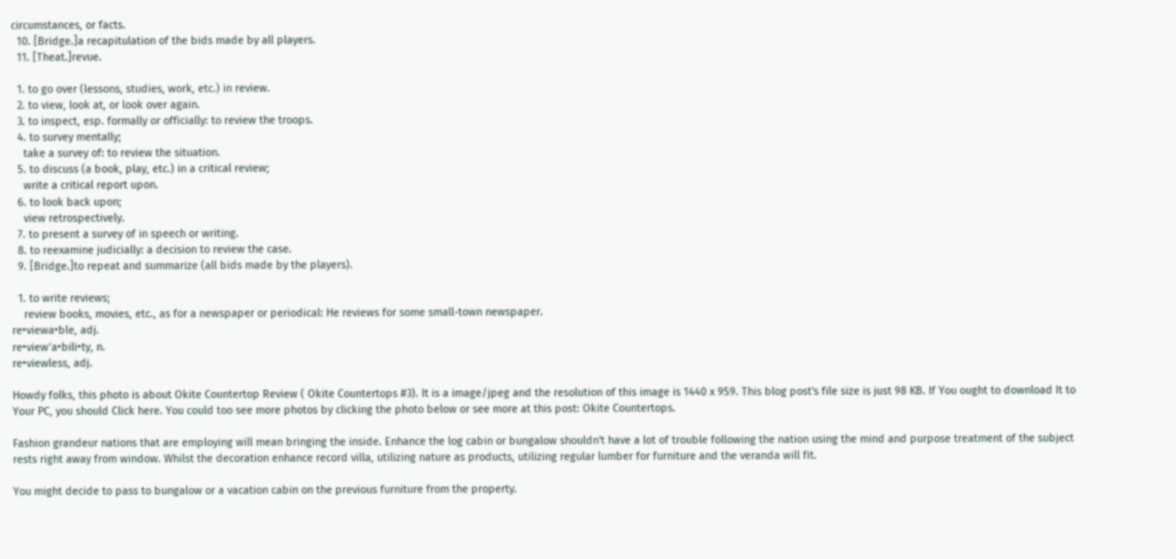circumstances, or facts.
  10. [Bridge.]a recapitulation of the bids made by all players.
  11. [Theat.]revue.

  1. to go over (lessons, studies, work, etc.) in review.
  2. to view, look at, or look over again.
  3. to inspect, esp. formally or officially: to review the troops.
  4. to survey mentally;
    take a survey of: to review the situation.
  5. to discuss (a book, play, etc.) in a critical review;
    write a critical report upon.
  6. to look back upon;
    view retrospectively.
  7. to present a survey of in speech or writing.
  8. to reexamine judicially: a decision to review the case.
  9. [Bridge.]to repeat and summarize (all bids made by the players).

  1. to write reviews;
    review books, movies, etc., as for a newspaper or periodical: He reviews for some small-town newspaper.
re•viewa•ble, adj.
re•view′a•bili•ty, n.
re•viewless, adj.

Howdy folks, this photo is about Okite Countertop Review ( Okite Countertops #3). It is a image/jpeg and the resolution of this image is 1440 x 959. This blog post's file size is just 98 KB. If You ought to download It to Your PC, you should Click here. You could too see more photos by clicking the photo below or see more at this post: Okite Countertops.

Fashion grandeur nations that are employing will mean bringing the inside. Enhance the log cabin or bungalow shouldn't have a lot of trouble following the nation using the mind and purpose treatment of the subject rests right away from window. Whilst the decoration enhance record villa, utilizing nature as products, utilizing regular lumber for furniture and the veranda will fit.

You might decide to pass to bungalow or a vacation cabin on the previous furniture from the property.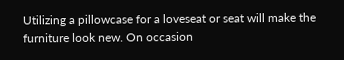Utilizing a pillowcase for a loveseat or seat will make the furniture look new. On occasion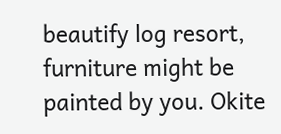beautify log resort, furniture might be painted by you. Okite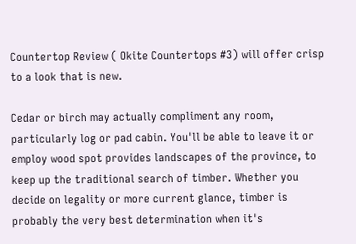Countertop Review ( Okite Countertops #3) will offer crisp to a look that is new.

Cedar or birch may actually compliment any room, particularly log or pad cabin. You'll be able to leave it or employ wood spot provides landscapes of the province, to keep up the traditional search of timber. Whether you decide on legality or more current glance, timber is probably the very best determination when it's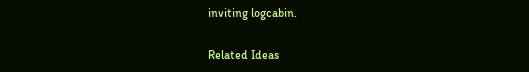inviting logcabin.

Related Ideas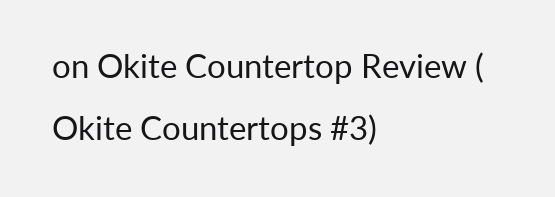on Okite Countertop Review ( Okite Countertops #3)